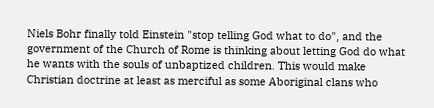Niels Bohr finally told Einstein "stop telling God what to do", and the government of the Church of Rome is thinking about letting God do what he wants with the souls of unbaptized children. This would make Christian doctrine at least as merciful as some Aboriginal clans who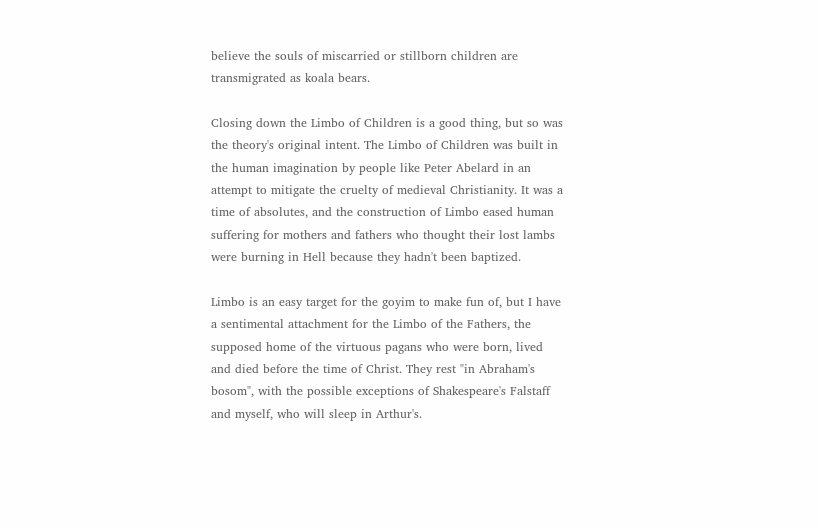believe the souls of miscarried or stillborn children are transmigrated as koala bears.

Closing down the Limbo of Children is a good thing, but so was the theory's original intent. The Limbo of Children was built in the human imagination by people like Peter Abelard in an attempt to mitigate the cruelty of medieval Christianity. It was a time of absolutes, and the construction of Limbo eased human suffering for mothers and fathers who thought their lost lambs were burning in Hell because they hadn't been baptized.

Limbo is an easy target for the goyim to make fun of, but I have a sentimental attachment for the Limbo of the Fathers, the supposed home of the virtuous pagans who were born, lived and died before the time of Christ. They rest "in Abraham's bosom", with the possible exceptions of Shakespeare's Falstaff and myself, who will sleep in Arthur's.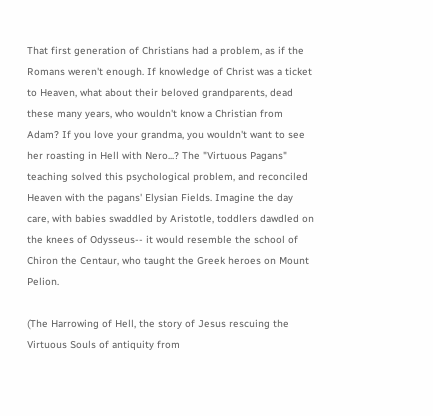That first generation of Christians had a problem, as if the Romans weren't enough. If knowledge of Christ was a ticket to Heaven, what about their beloved grandparents, dead these many years, who wouldn't know a Christian from Adam? If you love your grandma, you wouldn't want to see her roasting in Hell with Nero...? The "Virtuous Pagans" teaching solved this psychological problem, and reconciled Heaven with the pagans' Elysian Fields. Imagine the day care, with babies swaddled by Aristotle, toddlers dawdled on the knees of Odysseus-- it would resemble the school of Chiron the Centaur, who taught the Greek heroes on Mount Pelion.

(The Harrowing of Hell, the story of Jesus rescuing the Virtuous Souls of antiquity from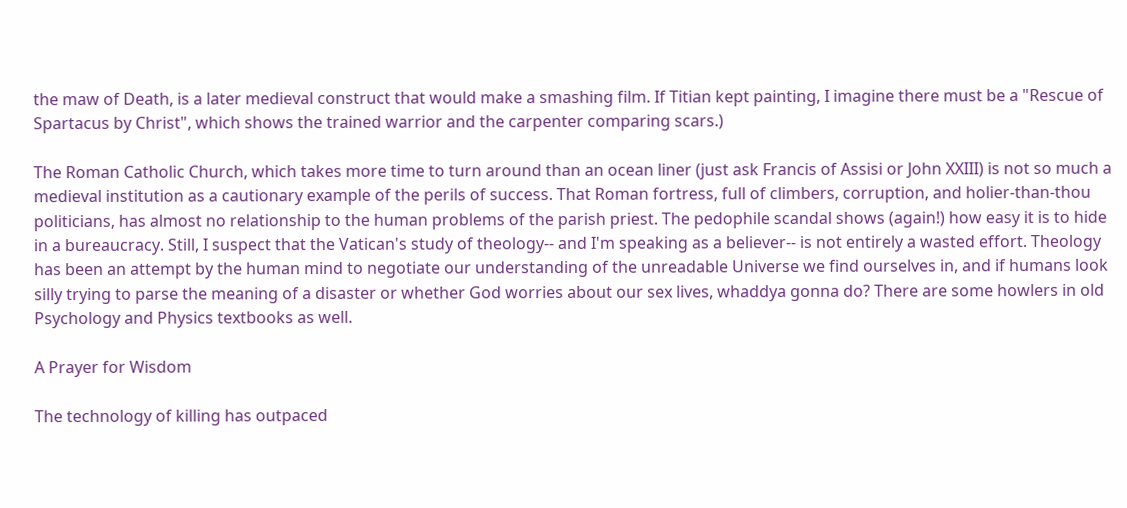the maw of Death, is a later medieval construct that would make a smashing film. If Titian kept painting, I imagine there must be a "Rescue of Spartacus by Christ", which shows the trained warrior and the carpenter comparing scars.)

The Roman Catholic Church, which takes more time to turn around than an ocean liner (just ask Francis of Assisi or John XXIII) is not so much a medieval institution as a cautionary example of the perils of success. That Roman fortress, full of climbers, corruption, and holier-than-thou politicians, has almost no relationship to the human problems of the parish priest. The pedophile scandal shows (again!) how easy it is to hide in a bureaucracy. Still, I suspect that the Vatican's study of theology-- and I'm speaking as a believer-- is not entirely a wasted effort. Theology has been an attempt by the human mind to negotiate our understanding of the unreadable Universe we find ourselves in, and if humans look silly trying to parse the meaning of a disaster or whether God worries about our sex lives, whaddya gonna do? There are some howlers in old Psychology and Physics textbooks as well.

A Prayer for Wisdom

The technology of killing has outpaced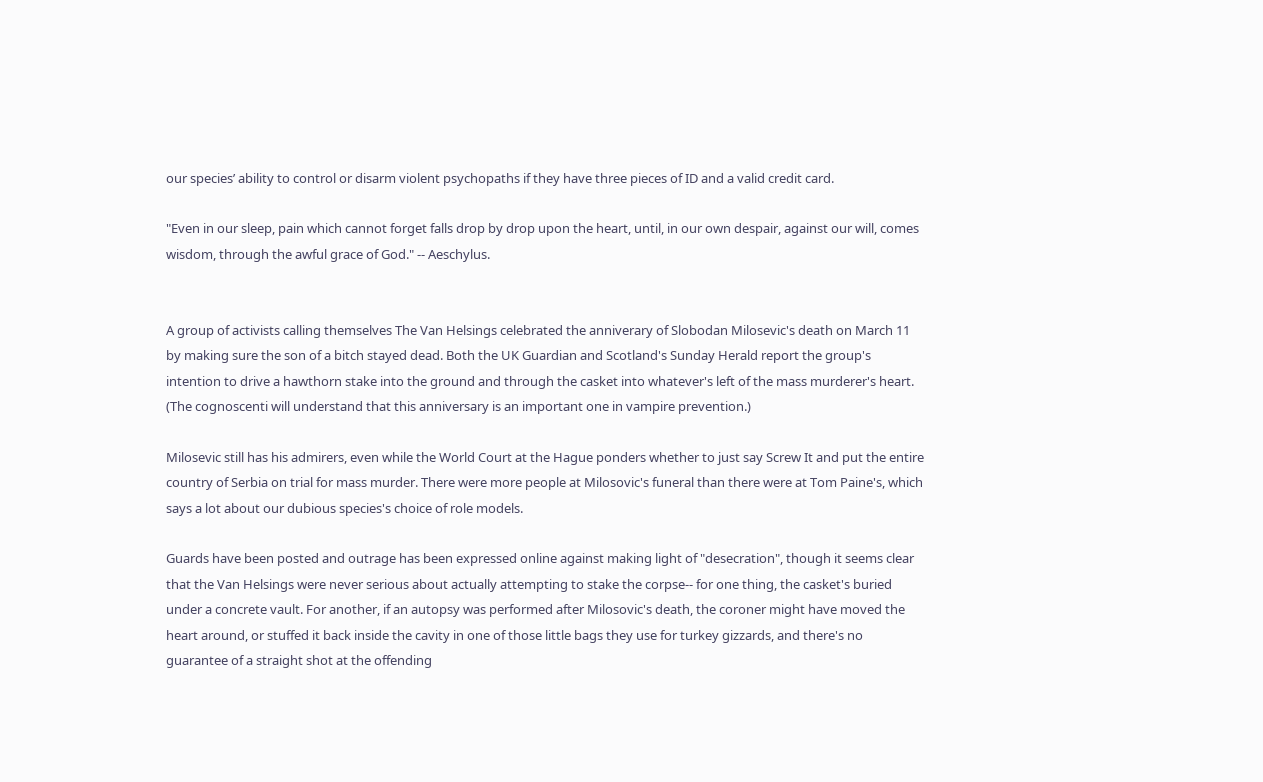our species’ ability to control or disarm violent psychopaths if they have three pieces of ID and a valid credit card.

"Even in our sleep, pain which cannot forget falls drop by drop upon the heart, until, in our own despair, against our will, comes wisdom, through the awful grace of God." -- Aeschylus.


A group of activists calling themselves The Van Helsings celebrated the anniverary of Slobodan Milosevic's death on March 11 by making sure the son of a bitch stayed dead. Both the UK Guardian and Scotland's Sunday Herald report the group's intention to drive a hawthorn stake into the ground and through the casket into whatever's left of the mass murderer's heart. (The cognoscenti will understand that this anniversary is an important one in vampire prevention.)

Milosevic still has his admirers, even while the World Court at the Hague ponders whether to just say Screw It and put the entire country of Serbia on trial for mass murder. There were more people at Milosovic's funeral than there were at Tom Paine's, which says a lot about our dubious species's choice of role models.

Guards have been posted and outrage has been expressed online against making light of "desecration", though it seems clear that the Van Helsings were never serious about actually attempting to stake the corpse-- for one thing, the casket's buried under a concrete vault. For another, if an autopsy was performed after Milosovic's death, the coroner might have moved the heart around, or stuffed it back inside the cavity in one of those little bags they use for turkey gizzards, and there's no guarantee of a straight shot at the offending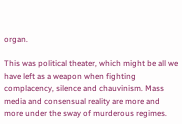organ.

This was political theater, which might be all we have left as a weapon when fighting complacency, silence and chauvinism. Mass media and consensual reality are more and more under the sway of murderous regimes.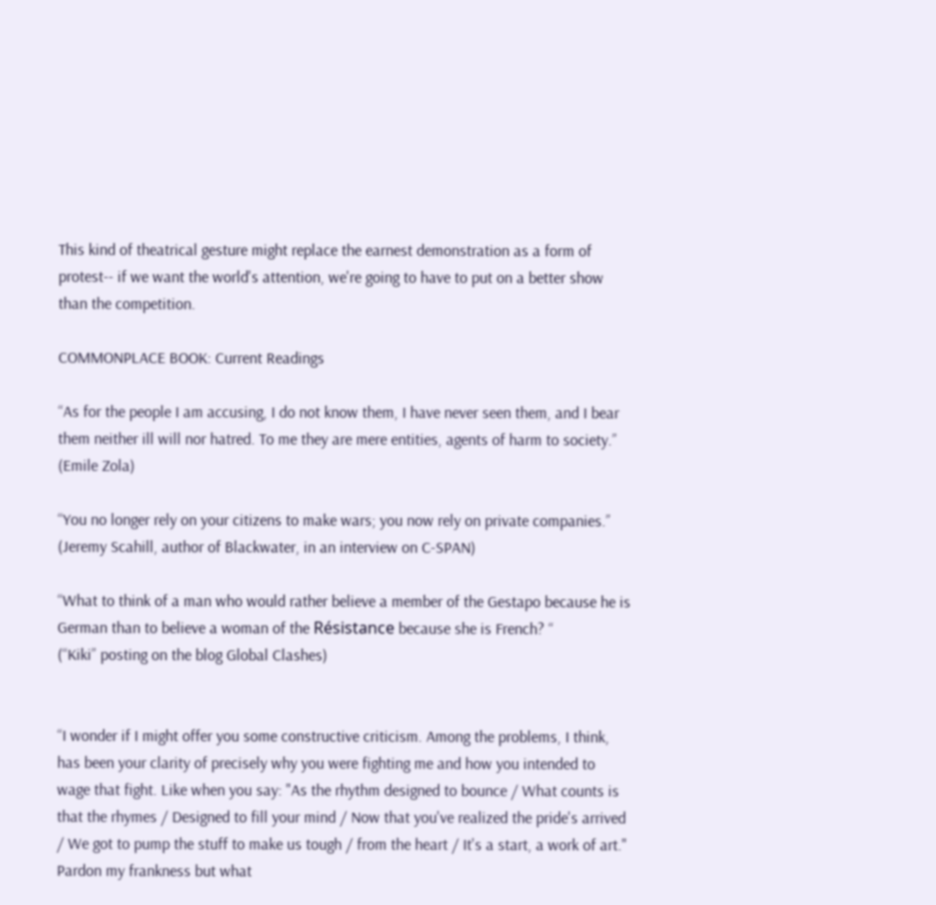This kind of theatrical gesture might replace the earnest demonstration as a form of protest-- if we want the world's attention, we're going to have to put on a better show than the competition.

COMMONPLACE BOOK: Current Readings

“As for the people I am accusing, I do not know them, I have never seen them, and I bear them neither ill will nor hatred. To me they are mere entities, agents of harm to society.”
(Emile Zola)

“You no longer rely on your citizens to make wars; you now rely on private companies.”
(Jeremy Scahill, author of Blackwater, in an interview on C-SPAN)

“What to think of a man who would rather believe a member of the Gestapo because he is German than to believe a woman of the Résistance because she is French? “
(“Kiki” posting on the blog Global Clashes)


“I wonder if I might offer you some constructive criticism. Among the problems, I think, has been your clarity of precisely why you were fighting me and how you intended to wage that fight. Like when you say: "As the rhythm designed to bounce / What counts is that the rhymes / Designed to fill your mind / Now that you've realized the pride's arrived / We got to pump the stuff to make us tough / from the heart / It's a start, a work of art." Pardon my frankness but what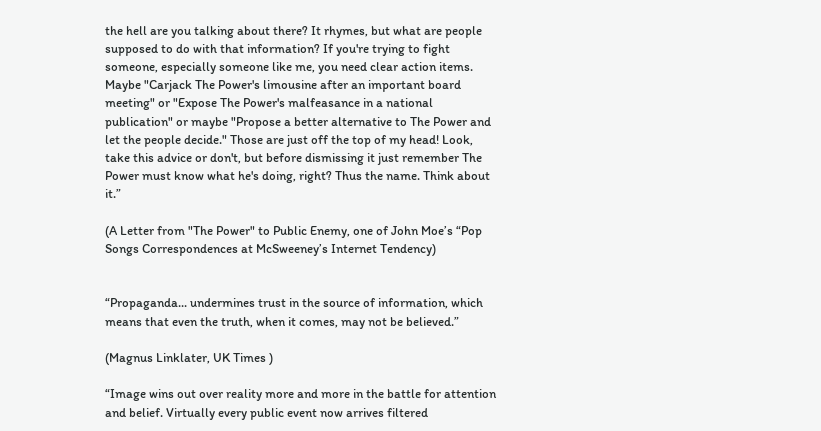the hell are you talking about there? It rhymes, but what are people supposed to do with that information? If you're trying to fight someone, especially someone like me, you need clear action items. Maybe "Carjack The Power's limousine after an important board meeting" or "Expose The Power's malfeasance in a national publication" or maybe "Propose a better alternative to The Power and let the people decide." Those are just off the top of my head! Look, take this advice or don't, but before dismissing it just remember The Power must know what he's doing, right? Thus the name. Think about it.”

(A Letter from "The Power" to Public Enemy, one of John Moe’s “Pop Songs Correspondences at McSweeney’s Internet Tendency)


“Propaganda... undermines trust in the source of information, which means that even the truth, when it comes, may not be believed.”

(Magnus Linklater, UK Times )

“Image wins out over reality more and more in the battle for attention and belief. Virtually every public event now arrives filtered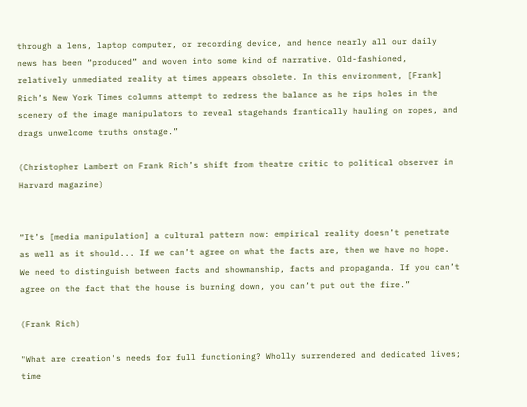through a lens, laptop computer, or recording device, and hence nearly all our daily news has been “produced” and woven into some kind of narrative. Old-fashioned, relatively unmediated reality at times appears obsolete. In this environment, [Frank] Rich’s New York Times columns attempt to redress the balance as he rips holes in the scenery of the image manipulators to reveal stagehands frantically hauling on ropes, and drags unwelcome truths onstage.”

(Christopher Lambert on Frank Rich’s shift from theatre critic to political observer in Harvard magazine)


“It’s [media manipulation] a cultural pattern now: empirical reality doesn’t penetrate as well as it should... If we can’t agree on what the facts are, then we have no hope. We need to distinguish between facts and showmanship, facts and propaganda. If you can’t agree on the fact that the house is burning down, you can’t put out the fire.”

(Frank Rich)

"What are creation's needs for full functioning? Wholly surrendered and dedicated lives; time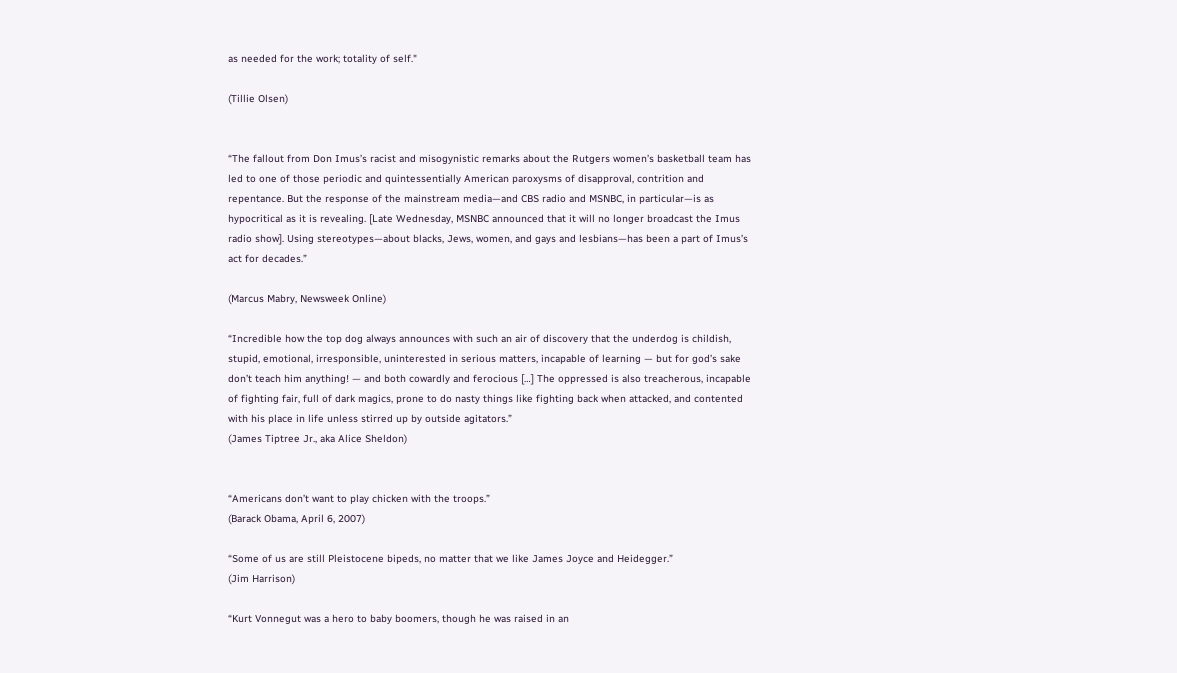as needed for the work; totality of self."

(Tillie Olsen)


“The fallout from Don Imus’s racist and misogynistic remarks about the Rutgers women’s basketball team has led to one of those periodic and quintessentially American paroxysms of disapproval, contrition and repentance. But the response of the mainstream media—and CBS radio and MSNBC, in particular—is as hypocritical as it is revealing. [Late Wednesday, MSNBC announced that it will no longer broadcast the Imus radio show]. Using stereotypes—about blacks, Jews, women, and gays and lesbians—has been a part of Imus’s act for decades.”

(Marcus Mabry, Newsweek Online)

“Incredible how the top dog always announces with such an air of discovery that the underdog is childish, stupid, emotional, irresponsible, uninterested in serious matters, incapable of learning — but for god’s sake don’t teach him anything! — and both cowardly and ferocious […] The oppressed is also treacherous, incapable of fighting fair, full of dark magics, prone to do nasty things like fighting back when attacked, and contented with his place in life unless stirred up by outside agitators.”
(James Tiptree Jr., aka Alice Sheldon)


“Americans don’t want to play chicken with the troops.”
(Barack Obama, April 6, 2007)

“Some of us are still Pleistocene bipeds, no matter that we like James Joyce and Heidegger.”
(Jim Harrison)

“Kurt Vonnegut was a hero to baby boomers, though he was raised in an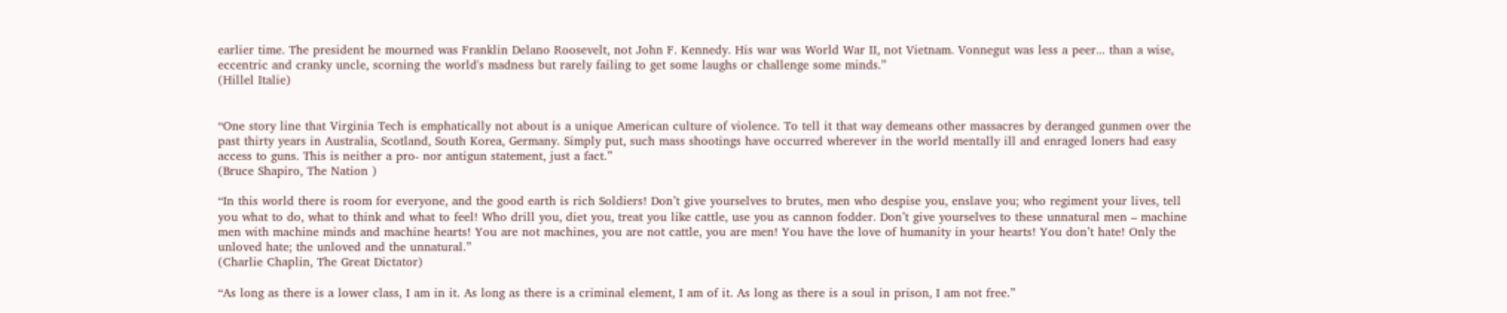earlier time. The president he mourned was Franklin Delano Roosevelt, not John F. Kennedy. His war was World War II, not Vietnam. Vonnegut was less a peer... than a wise, eccentric and cranky uncle, scorning the world's madness but rarely failing to get some laughs or challenge some minds.”
(Hillel Italie)


“One story line that Virginia Tech is emphatically not about is a unique American culture of violence. To tell it that way demeans other massacres by deranged gunmen over the past thirty years in Australia, Scotland, South Korea, Germany. Simply put, such mass shootings have occurred wherever in the world mentally ill and enraged loners had easy access to guns. This is neither a pro- nor antigun statement, just a fact.”
(Bruce Shapiro, The Nation )

“In this world there is room for everyone, and the good earth is rich Soldiers! Don’t give yourselves to brutes, men who despise you, enslave you; who regiment your lives, tell you what to do, what to think and what to feel! Who drill you, diet you, treat you like cattle, use you as cannon fodder. Don’t give yourselves to these unnatural men – machine men with machine minds and machine hearts! You are not machines, you are not cattle, you are men! You have the love of humanity in your hearts! You don’t hate! Only the unloved hate; the unloved and the unnatural.”
(Charlie Chaplin, The Great Dictator)

“As long as there is a lower class, I am in it. As long as there is a criminal element, I am of it. As long as there is a soul in prison, I am not free.”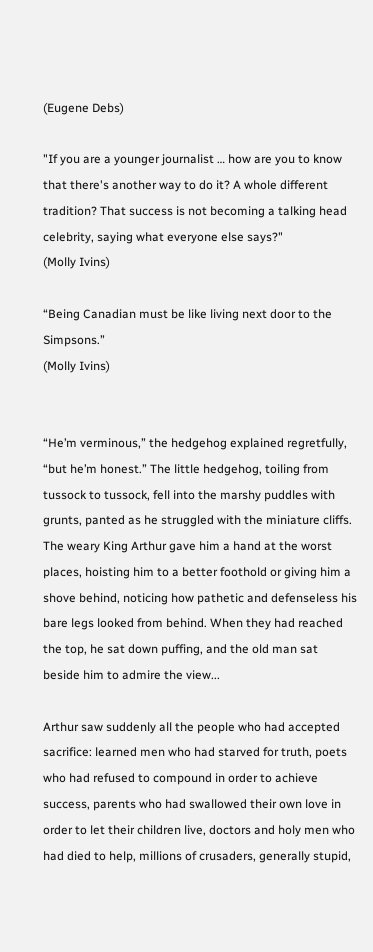(Eugene Debs)

"If you are a younger journalist … how are you to know that there's another way to do it? A whole different tradition? That success is not becoming a talking head celebrity, saying what everyone else says?"
(Molly Ivins)

“Being Canadian must be like living next door to the Simpsons.”
(Molly Ivins)


“He’m verminous,” the hedgehog explained regretfully, “but he’m honest.” The little hedgehog, toiling from tussock to tussock, fell into the marshy puddles with grunts, panted as he struggled with the miniature cliffs. The weary King Arthur gave him a hand at the worst places, hoisting him to a better foothold or giving him a shove behind, noticing how pathetic and defenseless his bare legs looked from behind. When they had reached the top, he sat down puffing, and the old man sat beside him to admire the view...

Arthur saw suddenly all the people who had accepted sacrifice: learned men who had starved for truth, poets who had refused to compound in order to achieve success, parents who had swallowed their own love in order to let their children live, doctors and holy men who had died to help, millions of crusaders, generally stupid,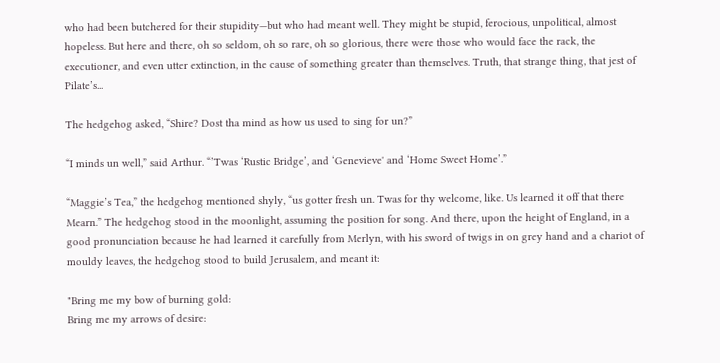who had been butchered for their stupidity—but who had meant well. They might be stupid, ferocious, unpolitical, almost hopeless. But here and there, oh so seldom, oh so rare, oh so glorious, there were those who would face the rack, the executioner, and even utter extinction, in the cause of something greater than themselves. Truth, that strange thing, that jest of Pilate’s...

The hedgehog asked, “Shire? Dost tha mind as how us used to sing for un?”

“I minds un well,” said Arthur. “’Twas ‘Rustic Bridge’, and ‘Genevieve' and ‘Home Sweet Home’.”

“Maggie’s Tea,” the hedgehog mentioned shyly, “us gotter fresh un. Twas for thy welcome, like. Us learned it off that there Mearn.” The hedgehog stood in the moonlight, assuming the position for song. And there, upon the height of England, in a good pronunciation because he had learned it carefully from Merlyn, with his sword of twigs in on grey hand and a chariot of mouldy leaves, the hedgehog stood to build Jerusalem, and meant it:

"Bring me my bow of burning gold:
Bring me my arrows of desire: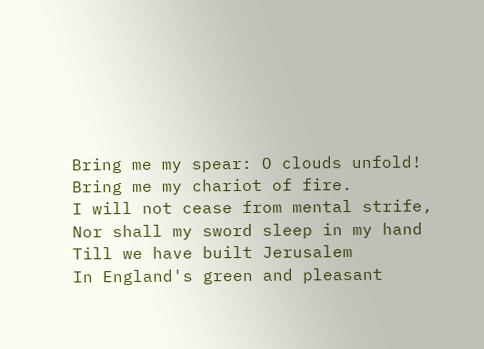Bring me my spear: O clouds unfold!
Bring me my chariot of fire.
I will not cease from mental strife,
Nor shall my sword sleep in my hand
Till we have built Jerusalem
In England's green and pleasant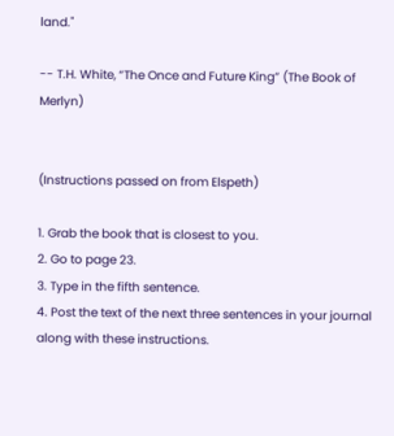land."

-- T.H. White, “The Once and Future King” (The Book of Merlyn)


(Instructions passed on from Elspeth)

1. Grab the book that is closest to you.
2. Go to page 23.
3. Type in the fifth sentence.
4. Post the text of the next three sentences in your journal along with these instructions.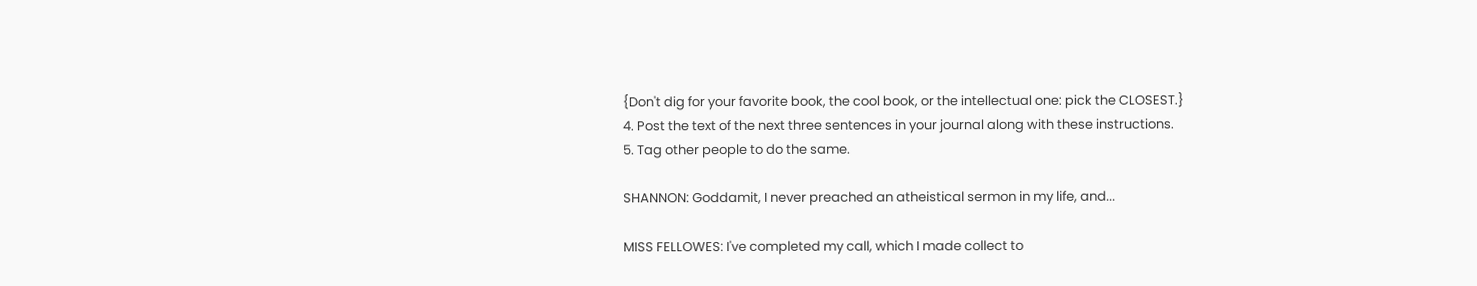{Don't dig for your favorite book, the cool book, or the intellectual one: pick the CLOSEST.}
4. Post the text of the next three sentences in your journal along with these instructions.
5. Tag other people to do the same.

SHANNON: Goddamit, I never preached an atheistical sermon in my life, and...

MISS FELLOWES: I've completed my call, which I made collect to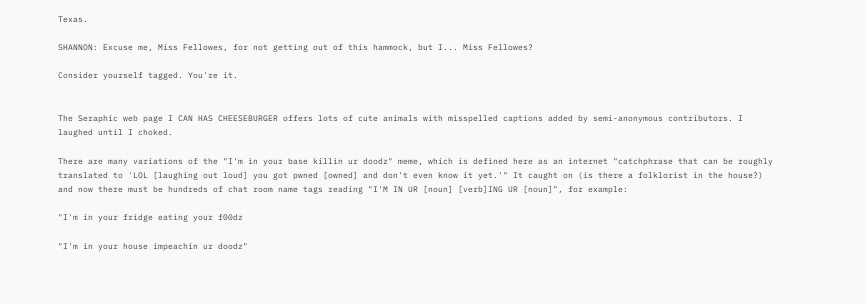Texas.

SHANNON: Excuse me, Miss Fellowes, for not getting out of this hammock, but I... Miss Fellowes?

Consider yourself tagged. You're it.


The Seraphic web page I CAN HAS CHEESEBURGER offers lots of cute animals with misspelled captions added by semi-anonymous contributors. I laughed until I choked.

There are many variations of the "I'm in your base killin ur doodz" meme, which is defined here as an internet "catchphrase that can be roughly translated to 'LOL [laughing out loud] you got pwned [owned] and don't even know it yet.'" It caught on (is there a folklorist in the house?) and now there must be hundreds of chat room name tags reading "I'M IN UR [noun] [verb]ING UR [noun]", for example:

"I'm in your fridge eating your f00dz

"I'm in your house impeachin ur doodz"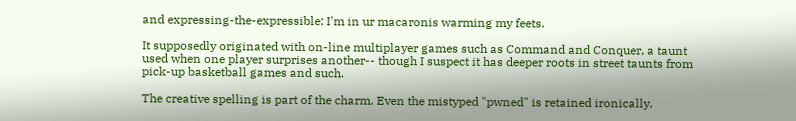and expressing-the-expressible: I'm in ur macaronis warming my feets.

It supposedly originated with on-line multiplayer games such as Command and Conquer, a taunt used when one player surprises another-- though I suspect it has deeper roots in street taunts from pick-up basketball games and such.

The creative spelling is part of the charm. Even the mistyped "pwned" is retained ironically.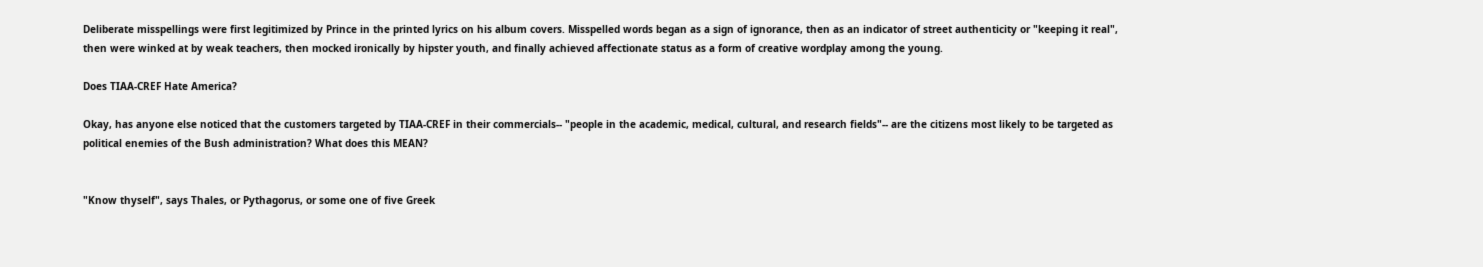Deliberate misspellings were first legitimized by Prince in the printed lyrics on his album covers. Misspelled words began as a sign of ignorance, then as an indicator of street authenticity or "keeping it real", then were winked at by weak teachers, then mocked ironically by hipster youth, and finally achieved affectionate status as a form of creative wordplay among the young.

Does TIAA-CREF Hate America?

Okay, has anyone else noticed that the customers targeted by TIAA-CREF in their commercials-- "people in the academic, medical, cultural, and research fields"-- are the citizens most likely to be targeted as political enemies of the Bush administration? What does this MEAN?


"Know thyself", says Thales, or Pythagorus, or some one of five Greek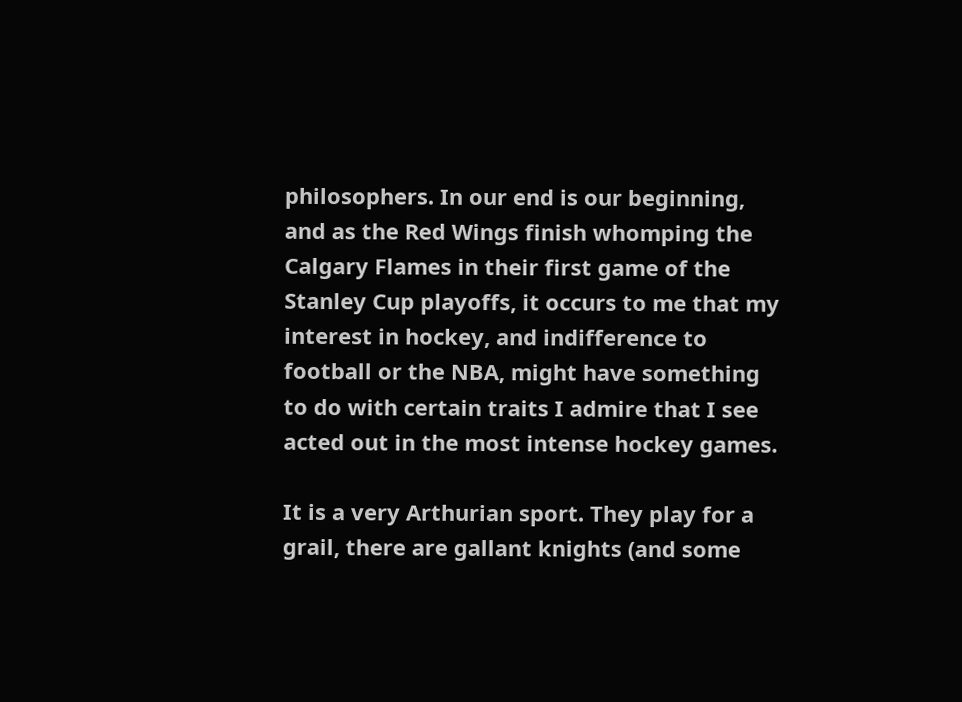philosophers. In our end is our beginning, and as the Red Wings finish whomping the Calgary Flames in their first game of the Stanley Cup playoffs, it occurs to me that my interest in hockey, and indifference to football or the NBA, might have something to do with certain traits I admire that I see acted out in the most intense hockey games.

It is a very Arthurian sport. They play for a grail, there are gallant knights (and some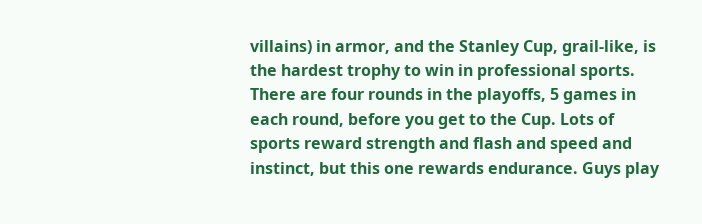villains) in armor, and the Stanley Cup, grail-like, is the hardest trophy to win in professional sports. There are four rounds in the playoffs, 5 games in each round, before you get to the Cup. Lots of sports reward strength and flash and speed and instinct, but this one rewards endurance. Guys play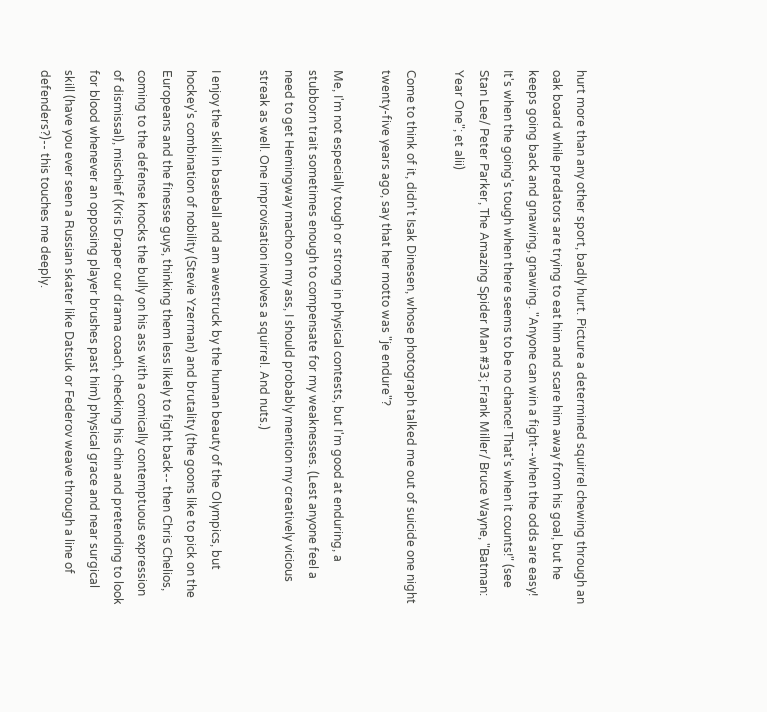hurt more than any other sport, badly hurt. Picture a determined squirrel chewing through an oak board while predators are trying to eat him and scare him away from his goal, but he keeps going back and gnawing, gnawing. "Anyone can win a fight--when the odds are easy! It's when the going's tough when there seems to be no chance! That's when it counts!" (see Stan Lee/ Peter Parker, The Amazing Spider Man #33; Frank Miller/ Bruce Wayne, "Batman: Year One"; et alii)

Come to think of it, didn't Isak Dinesen, whose photograph talked me out of suicide one night twenty-five years ago, say that her motto was "je endure"?

Me, I'm not especially tough or strong in physical contests, but I'm good at enduring, a stubborn trait sometimes enough to compensate for my weaknesses. (Lest anyone feel a need to get Hemingway macho on my ass, I should probably mention my creatively vicious streak as well. One improvisation involves a squirrel. And nuts.)

I enjoy the skill in baseball and am awestruck by the human beauty of the Olympics, but hockey's combination of nobility (Stevie Yzerman) and brutality (the goons like to pick on the Europeans and the finesse guys, thinking them less likely to fight back-- then Chris Chelios, coming to the defense knocks the bully on his ass with a comically contemptuous expression of dismissal), mischief (Kris Draper our drama coach, checking his chin and pretending to look for blood whenever an opposing player brushes past him) physical grace and near surgical skill (have you ever seen a Russian skater like Datsuk or Federov weave through a line of defenders?)-- this touches me deeply.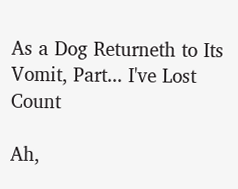As a Dog Returneth to Its Vomit, Part... I've Lost Count

Ah,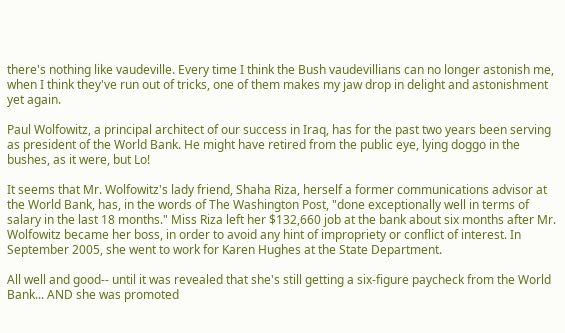there's nothing like vaudeville. Every time I think the Bush vaudevillians can no longer astonish me, when I think they've run out of tricks, one of them makes my jaw drop in delight and astonishment yet again.

Paul Wolfowitz, a principal architect of our success in Iraq, has for the past two years been serving as president of the World Bank. He might have retired from the public eye, lying doggo in the bushes, as it were, but Lo!

It seems that Mr. Wolfowitz's lady friend, Shaha Riza, herself a former communications advisor at the World Bank, has, in the words of The Washington Post, "done exceptionally well in terms of salary in the last 18 months." Miss Riza left her $132,660 job at the bank about six months after Mr. Wolfowitz became her boss, in order to avoid any hint of impropriety or conflict of interest. In September 2005, she went to work for Karen Hughes at the State Department.

All well and good-- until it was revealed that she's still getting a six-figure paycheck from the World Bank... AND she was promoted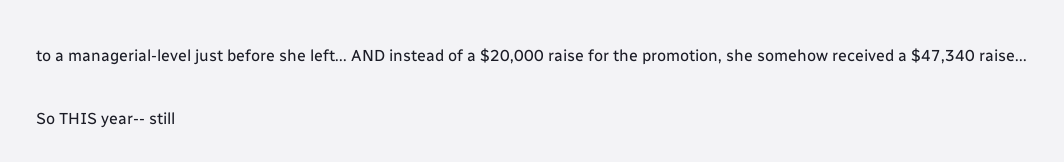to a managerial-level just before she left... AND instead of a $20,000 raise for the promotion, she somehow received a $47,340 raise...

So THIS year-- still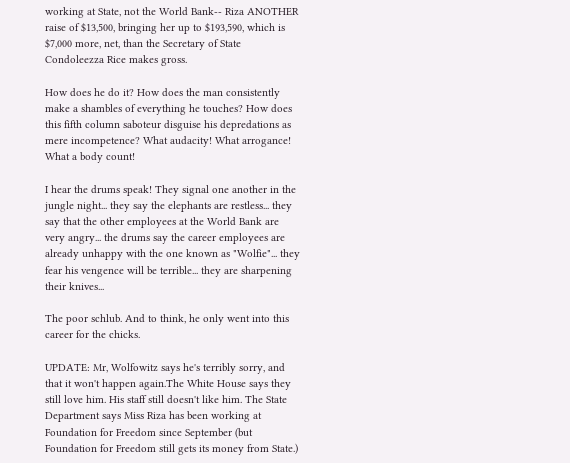working at State, not the World Bank-- Riza ANOTHER raise of $13,500, bringing her up to $193,590, which is $7,000 more, net, than the Secretary of State Condoleezza Rice makes gross.

How does he do it? How does the man consistently make a shambles of everything he touches? How does this fifth column saboteur disguise his depredations as mere incompetence? What audacity! What arrogance! What a body count!

I hear the drums speak! They signal one another in the jungle night... they say the elephants are restless... they say that the other employees at the World Bank are very angry... the drums say the career employees are already unhappy with the one known as "Wolfie"... they fear his vengence will be terrible... they are sharpening their knives...

The poor schlub. And to think, he only went into this career for the chicks.

UPDATE: Mr, Wolfowitz says he's terribly sorry, and that it won't happen again.The White House says they still love him. His staff still doesn't like him. The State Department says Miss Riza has been working at Foundation for Freedom since September (but Foundation for Freedom still gets its money from State.)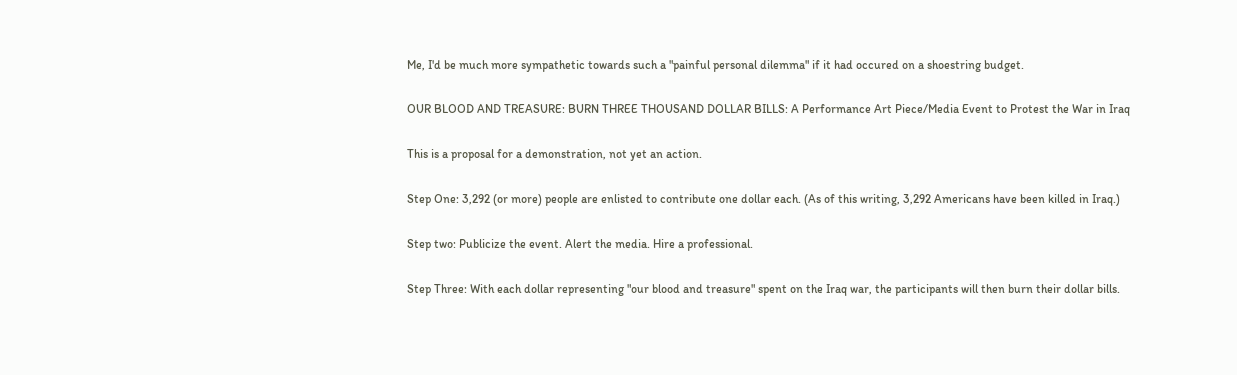Me, I'd be much more sympathetic towards such a "painful personal dilemma" if it had occured on a shoestring budget.

OUR BLOOD AND TREASURE: BURN THREE THOUSAND DOLLAR BILLS: A Performance Art Piece/Media Event to Protest the War in Iraq

This is a proposal for a demonstration, not yet an action.

Step One: 3,292 (or more) people are enlisted to contribute one dollar each. (As of this writing, 3,292 Americans have been killed in Iraq.)

Step two: Publicize the event. Alert the media. Hire a professional.

Step Three: With each dollar representing "our blood and treasure" spent on the Iraq war, the participants will then burn their dollar bills.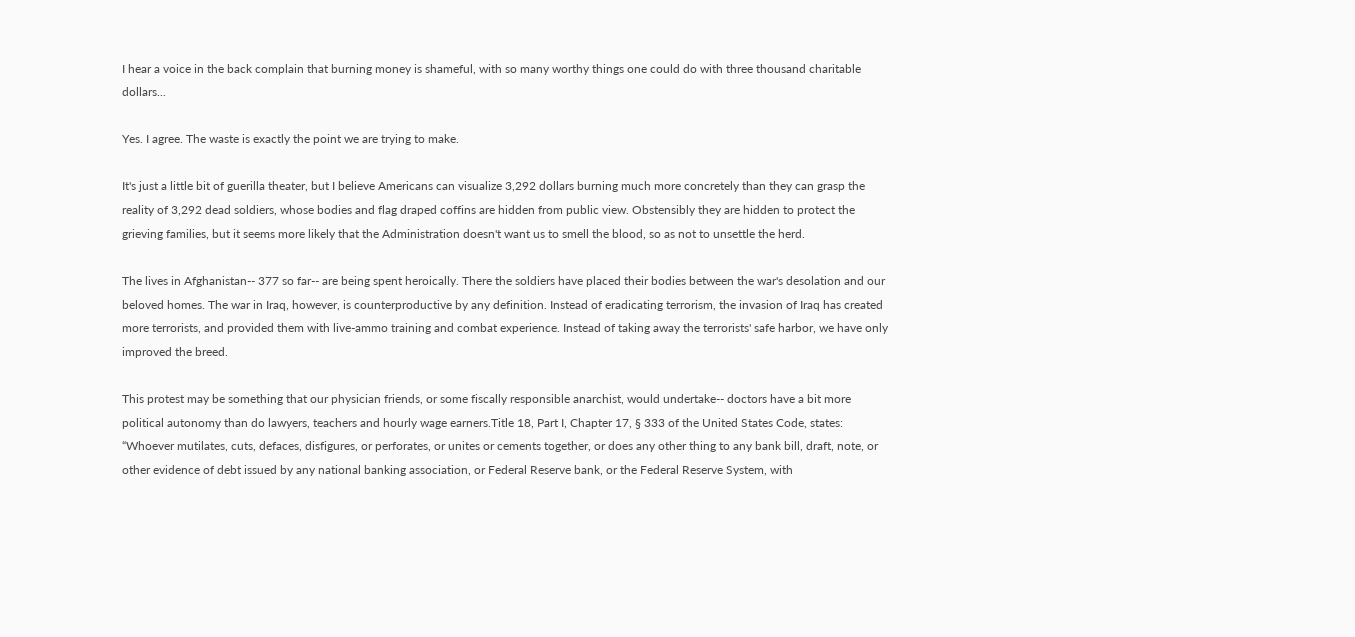I hear a voice in the back complain that burning money is shameful, with so many worthy things one could do with three thousand charitable dollars...

Yes. I agree. The waste is exactly the point we are trying to make.

It's just a little bit of guerilla theater, but I believe Americans can visualize 3,292 dollars burning much more concretely than they can grasp the reality of 3,292 dead soldiers, whose bodies and flag draped coffins are hidden from public view. Obstensibly they are hidden to protect the grieving families, but it seems more likely that the Administration doesn't want us to smell the blood, so as not to unsettle the herd.

The lives in Afghanistan-- 377 so far-- are being spent heroically. There the soldiers have placed their bodies between the war's desolation and our beloved homes. The war in Iraq, however, is counterproductive by any definition. Instead of eradicating terrorism, the invasion of Iraq has created more terrorists, and provided them with live-ammo training and combat experience. Instead of taking away the terrorists' safe harbor, we have only improved the breed.

This protest may be something that our physician friends, or some fiscally responsible anarchist, would undertake-- doctors have a bit more political autonomy than do lawyers, teachers and hourly wage earners.Title 18, Part I, Chapter 17, § 333 of the United States Code, states: “Whoever mutilates, cuts, defaces, disfigures, or perforates, or unites or cements together, or does any other thing to any bank bill, draft, note, or other evidence of debt issued by any national banking association, or Federal Reserve bank, or the Federal Reserve System, with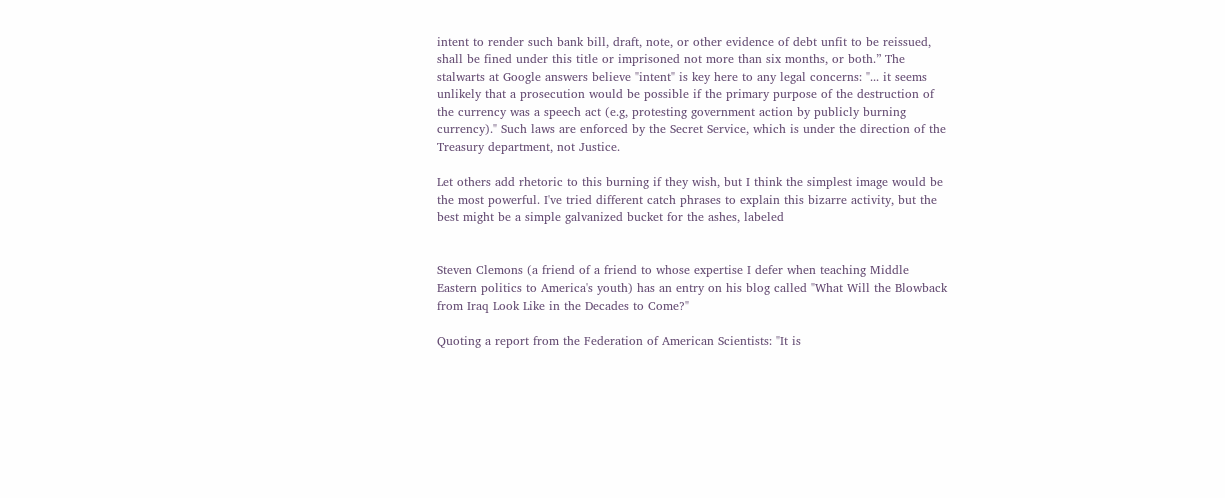intent to render such bank bill, draft, note, or other evidence of debt unfit to be reissued, shall be fined under this title or imprisoned not more than six months, or both.” The stalwarts at Google answers believe "intent" is key here to any legal concerns: "... it seems unlikely that a prosecution would be possible if the primary purpose of the destruction of the currency was a speech act (e.g, protesting government action by publicly burning currency)." Such laws are enforced by the Secret Service, which is under the direction of the Treasury department, not Justice.

Let others add rhetoric to this burning if they wish, but I think the simplest image would be the most powerful. I've tried different catch phrases to explain this bizarre activity, but the best might be a simple galvanized bucket for the ashes, labeled


Steven Clemons (a friend of a friend to whose expertise I defer when teaching Middle Eastern politics to America's youth) has an entry on his blog called "What Will the Blowback from Iraq Look Like in the Decades to Come?"

Quoting a report from the Federation of American Scientists: "It is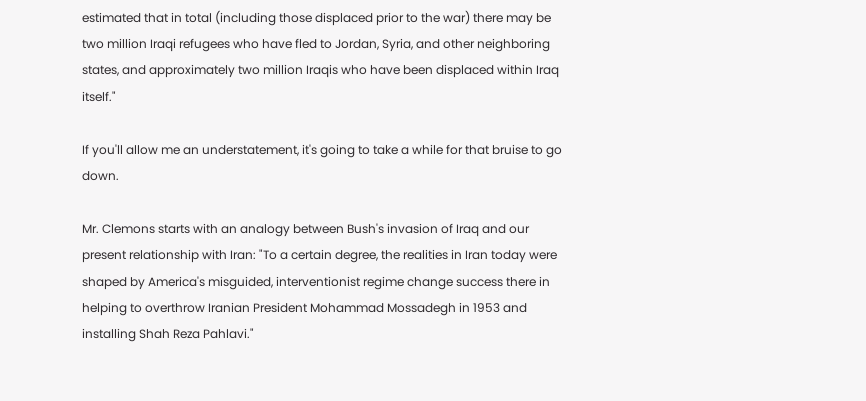estimated that in total (including those displaced prior to the war) there may be two million Iraqi refugees who have fled to Jordan, Syria, and other neighboring states, and approximately two million Iraqis who have been displaced within Iraq itself."

If you'll allow me an understatement, it's going to take a while for that bruise to go down.

Mr. Clemons starts with an analogy between Bush's invasion of Iraq and our present relationship with Iran: "To a certain degree, the realities in Iran today were shaped by America's misguided, interventionist regime change success there in helping to overthrow Iranian President Mohammad Mossadegh in 1953 and installing Shah Reza Pahlavi."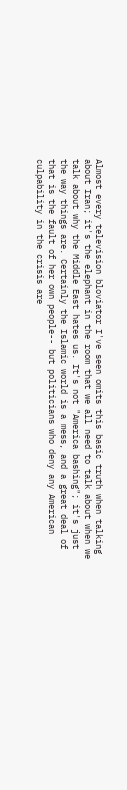Almost every television bloviator I've seen omits this basic truth when talking about Iran; it's the elephant in the room that we all need to talk about when we talk about why the Middle East hates us. It's not "America bashing"; it's just the way things are. Certainly the Islamic world is a mess, and a great deal of that is the fault of her own people-- but politicians who deny any American culpability in the crisis are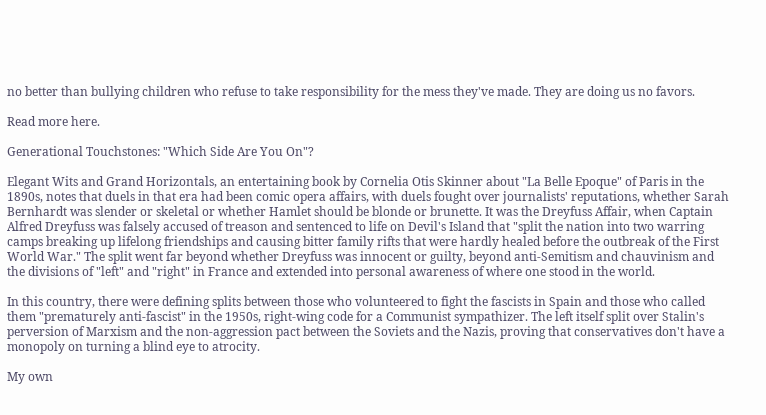no better than bullying children who refuse to take responsibility for the mess they've made. They are doing us no favors.

Read more here.

Generational Touchstones: "Which Side Are You On"?

Elegant Wits and Grand Horizontals, an entertaining book by Cornelia Otis Skinner about "La Belle Epoque" of Paris in the 1890s, notes that duels in that era had been comic opera affairs, with duels fought over journalists' reputations, whether Sarah Bernhardt was slender or skeletal or whether Hamlet should be blonde or brunette. It was the Dreyfuss Affair, when Captain Alfred Dreyfuss was falsely accused of treason and sentenced to life on Devil's Island that "split the nation into two warring camps breaking up lifelong friendships and causing bitter family rifts that were hardly healed before the outbreak of the First World War." The split went far beyond whether Dreyfuss was innocent or guilty, beyond anti-Semitism and chauvinism and the divisions of "left" and "right" in France and extended into personal awareness of where one stood in the world.

In this country, there were defining splits between those who volunteered to fight the fascists in Spain and those who called them "prematurely anti-fascist" in the 1950s, right-wing code for a Communist sympathizer. The left itself split over Stalin's perversion of Marxism and the non-aggression pact between the Soviets and the Nazis, proving that conservatives don't have a monopoly on turning a blind eye to atrocity.

My own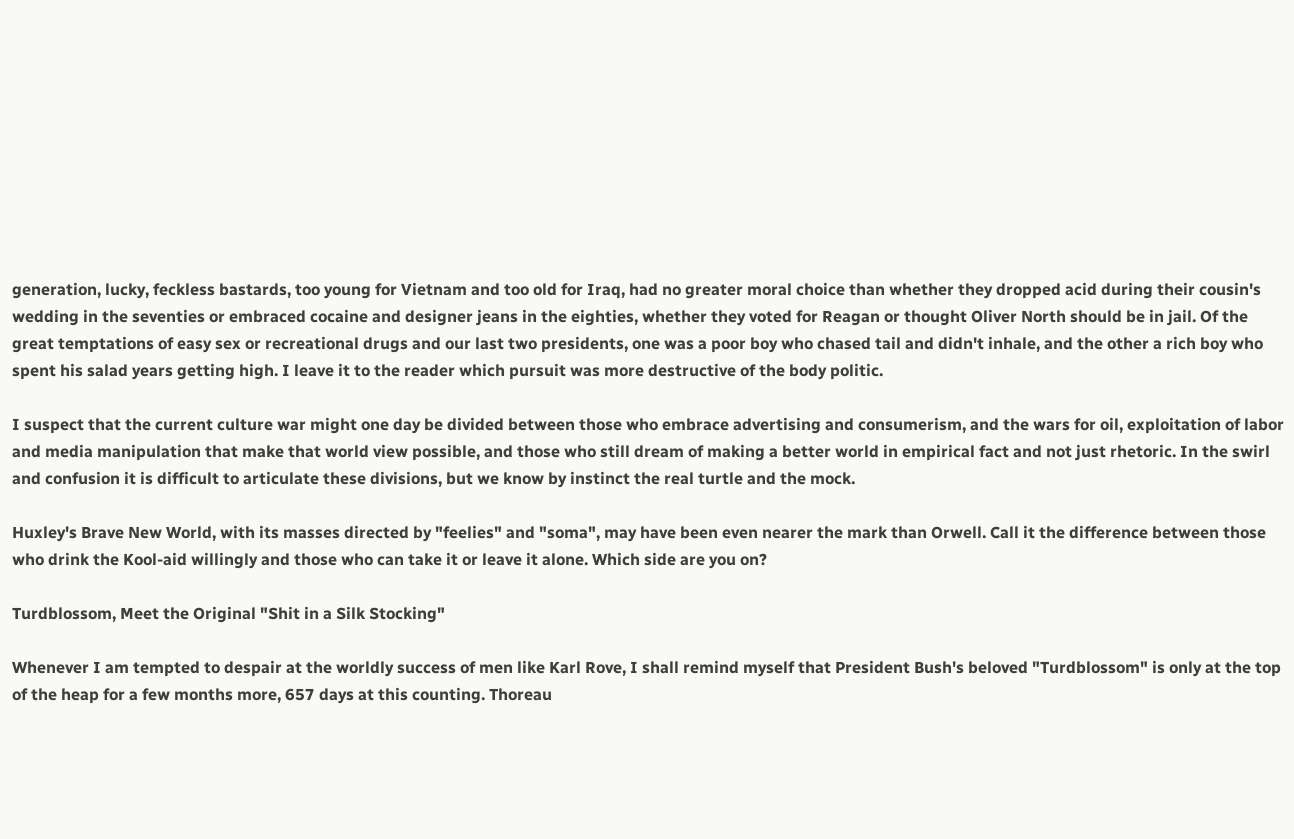generation, lucky, feckless bastards, too young for Vietnam and too old for Iraq, had no greater moral choice than whether they dropped acid during their cousin's wedding in the seventies or embraced cocaine and designer jeans in the eighties, whether they voted for Reagan or thought Oliver North should be in jail. Of the great temptations of easy sex or recreational drugs and our last two presidents, one was a poor boy who chased tail and didn't inhale, and the other a rich boy who spent his salad years getting high. I leave it to the reader which pursuit was more destructive of the body politic.

I suspect that the current culture war might one day be divided between those who embrace advertising and consumerism, and the wars for oil, exploitation of labor and media manipulation that make that world view possible, and those who still dream of making a better world in empirical fact and not just rhetoric. In the swirl and confusion it is difficult to articulate these divisions, but we know by instinct the real turtle and the mock.

Huxley's Brave New World, with its masses directed by "feelies" and "soma", may have been even nearer the mark than Orwell. Call it the difference between those who drink the Kool-aid willingly and those who can take it or leave it alone. Which side are you on?

Turdblossom, Meet the Original "Shit in a Silk Stocking"

Whenever I am tempted to despair at the worldly success of men like Karl Rove, I shall remind myself that President Bush's beloved "Turdblossom" is only at the top of the heap for a few months more, 657 days at this counting. Thoreau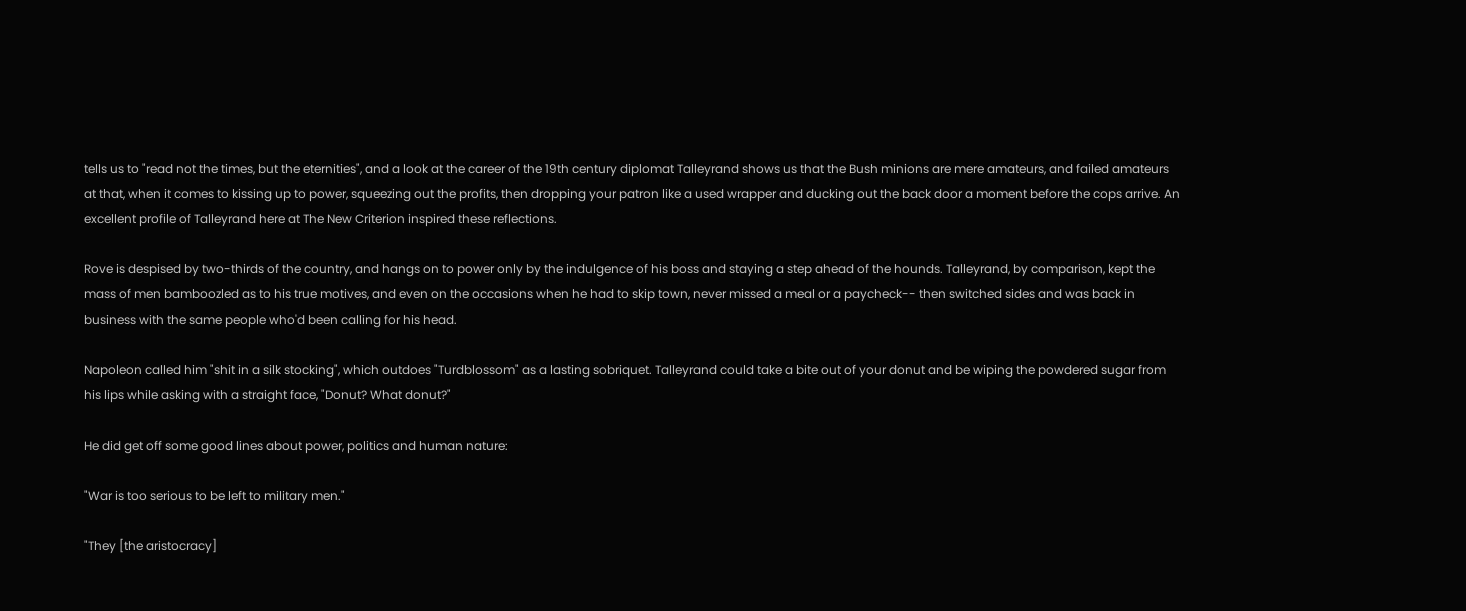tells us to "read not the times, but the eternities", and a look at the career of the 19th century diplomat Talleyrand shows us that the Bush minions are mere amateurs, and failed amateurs at that, when it comes to kissing up to power, squeezing out the profits, then dropping your patron like a used wrapper and ducking out the back door a moment before the cops arrive. An excellent profile of Talleyrand here at The New Criterion inspired these reflections.

Rove is despised by two-thirds of the country, and hangs on to power only by the indulgence of his boss and staying a step ahead of the hounds. Talleyrand, by comparison, kept the mass of men bamboozled as to his true motives, and even on the occasions when he had to skip town, never missed a meal or a paycheck-- then switched sides and was back in business with the same people who'd been calling for his head.

Napoleon called him "shit in a silk stocking", which outdoes "Turdblossom" as a lasting sobriquet. Talleyrand could take a bite out of your donut and be wiping the powdered sugar from his lips while asking with a straight face, "Donut? What donut?"

He did get off some good lines about power, politics and human nature:

"War is too serious to be left to military men."

"They [the aristocracy]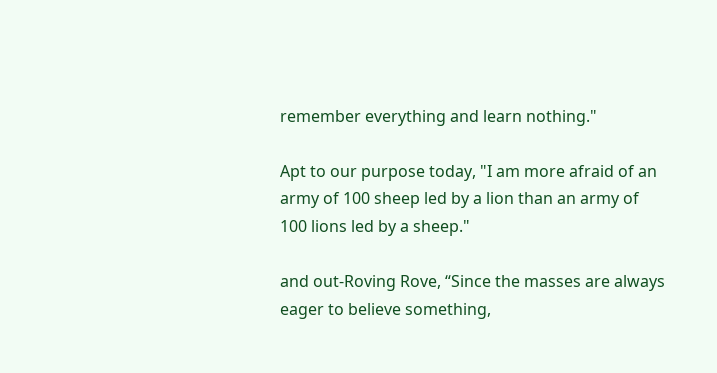remember everything and learn nothing."

Apt to our purpose today, "I am more afraid of an army of 100 sheep led by a lion than an army of 100 lions led by a sheep."

and out-Roving Rove, “Since the masses are always eager to believe something,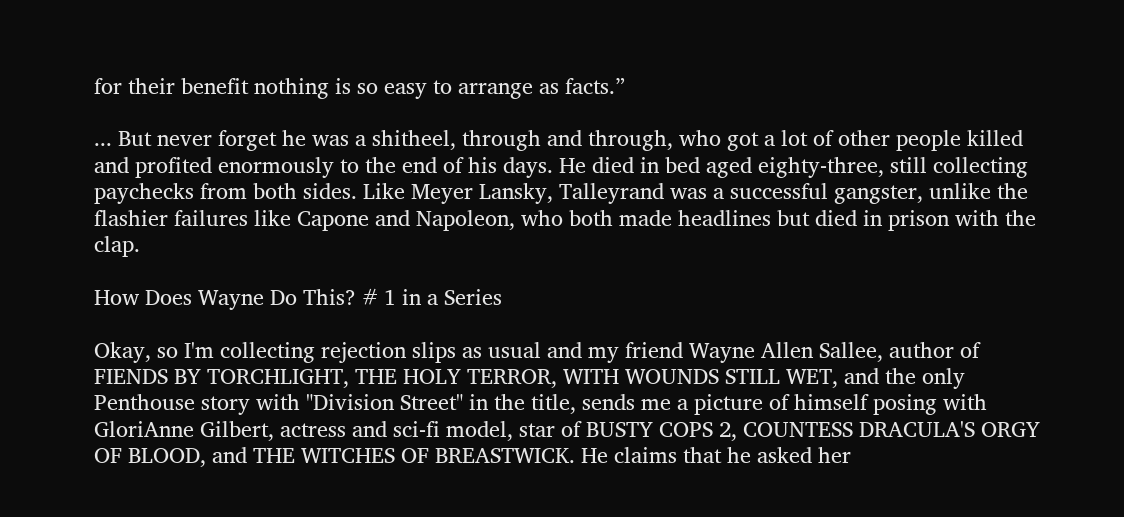for their benefit nothing is so easy to arrange as facts.”

... But never forget he was a shitheel, through and through, who got a lot of other people killed and profited enormously to the end of his days. He died in bed aged eighty-three, still collecting paychecks from both sides. Like Meyer Lansky, Talleyrand was a successful gangster, unlike the flashier failures like Capone and Napoleon, who both made headlines but died in prison with the clap.

How Does Wayne Do This? # 1 in a Series

Okay, so I'm collecting rejection slips as usual and my friend Wayne Allen Sallee, author of FIENDS BY TORCHLIGHT, THE HOLY TERROR, WITH WOUNDS STILL WET, and the only Penthouse story with "Division Street" in the title, sends me a picture of himself posing with GloriAnne Gilbert, actress and sci-fi model, star of BUSTY COPS 2, COUNTESS DRACULA'S ORGY OF BLOOD, and THE WITCHES OF BREASTWICK. He claims that he asked her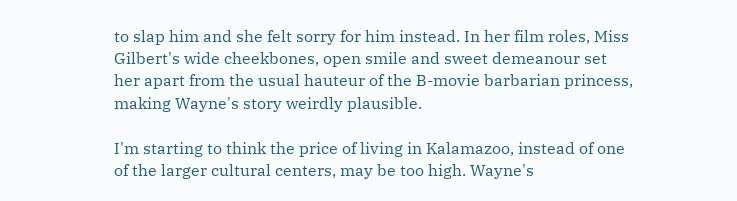to slap him and she felt sorry for him instead. In her film roles, Miss Gilbert's wide cheekbones, open smile and sweet demeanour set her apart from the usual hauteur of the B-movie barbarian princess, making Wayne's story weirdly plausible.

I'm starting to think the price of living in Kalamazoo, instead of one of the larger cultural centers, may be too high. Wayne's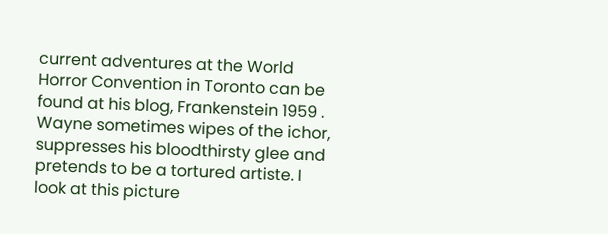current adventures at the World Horror Convention in Toronto can be found at his blog, Frankenstein 1959 . Wayne sometimes wipes of the ichor, suppresses his bloodthirsty glee and pretends to be a tortured artiste. I look at this picture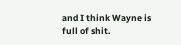and I think Wayne is full of shit.